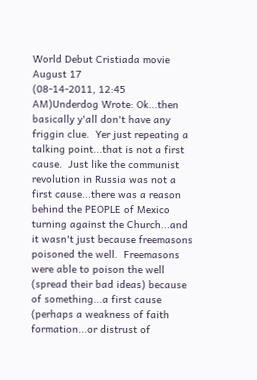World Debut Cristiada movie August 17
(08-14-2011, 12:45 AM)Underdog Wrote: Ok...then basically y'all don't have any friggin clue.  Yer just repeating a talking point...that is not a first cause.  Just like the communist revolution in Russia was not a first cause...there was a reason behind the PEOPLE of Mexico turning against the Church...and it wasn't just because freemasons poisoned the well.  Freemasons were able to poison the well (spread their bad ideas) because of something...a first cause (perhaps a weakness of faith formation...or distrust of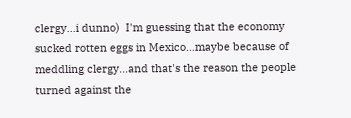clergy...i dunno)  I'm guessing that the economy sucked rotten eggs in Mexico...maybe because of meddling clergy...and that's the reason the people turned against the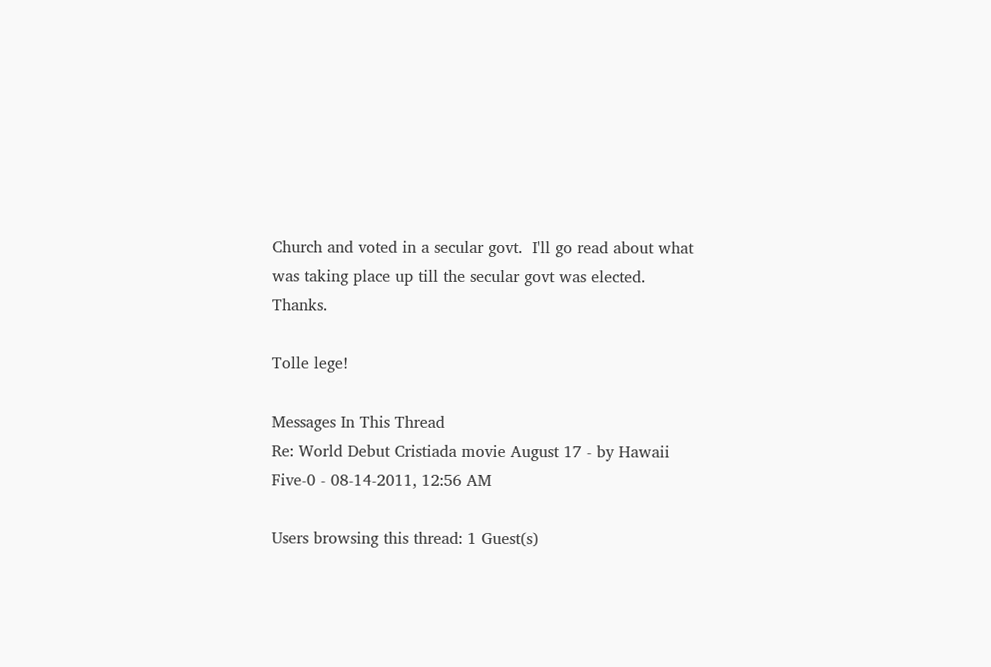Church and voted in a secular govt.  I'll go read about what was taking place up till the secular govt was elected.  Thanks.

Tolle lege!

Messages In This Thread
Re: World Debut Cristiada movie August 17 - by Hawaii Five-0 - 08-14-2011, 12:56 AM

Users browsing this thread: 1 Guest(s)